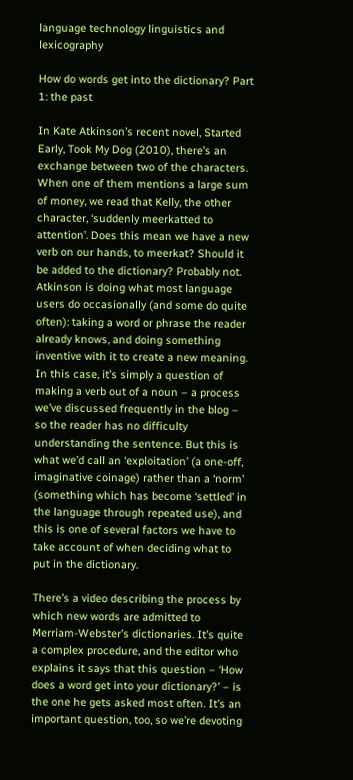language technology linguistics and lexicography

How do words get into the dictionary? Part 1: the past

In Kate Atkinson’s recent novel, Started Early, Took My Dog (2010), there’s an exchange between two of the characters. When one of them mentions a large sum of money, we read that Kelly, the other character, ‘suddenly meerkatted to attention’. Does this mean we have a new verb on our hands, to meerkat? Should it be added to the dictionary? Probably not. Atkinson is doing what most language users do occasionally (and some do quite often): taking a word or phrase the reader already knows, and doing something inventive with it to create a new meaning. In this case, it’s simply a question of making a verb out of a noun – a process we’ve discussed frequently in the blog – so the reader has no difficulty understanding the sentence. But this is what we’d call an ‘exploitation’ (a one-off, imaginative coinage) rather than a ‘norm’ (something which has become ‘settled’ in the language through repeated use), and this is one of several factors we have to take account of when deciding what to put in the dictionary.

There’s a video describing the process by which new words are admitted to Merriam-Webster’s dictionaries. It’s quite a complex procedure, and the editor who explains it says that this question – ‘How does a word get into your dictionary?’ – is the one he gets asked most often. It’s an important question, too, so we’re devoting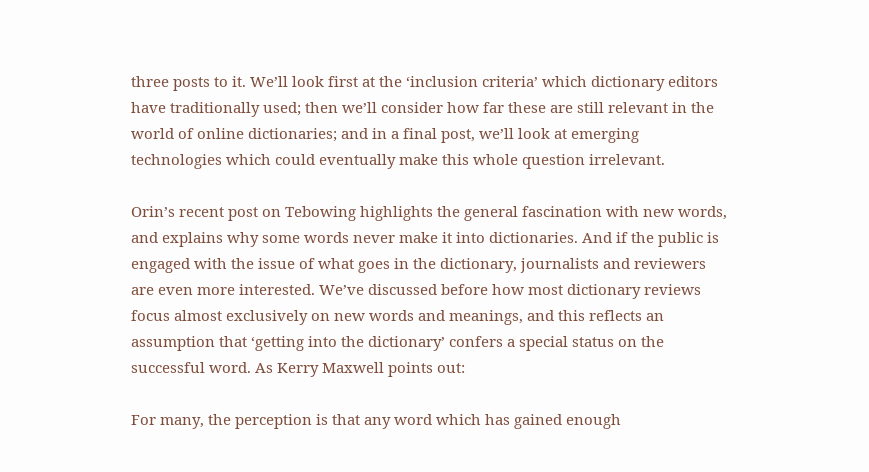three posts to it. We’ll look first at the ‘inclusion criteria’ which dictionary editors have traditionally used; then we’ll consider how far these are still relevant in the world of online dictionaries; and in a final post, we’ll look at emerging technologies which could eventually make this whole question irrelevant.

Orin’s recent post on Tebowing highlights the general fascination with new words, and explains why some words never make it into dictionaries. And if the public is engaged with the issue of what goes in the dictionary, journalists and reviewers are even more interested. We’ve discussed before how most dictionary reviews focus almost exclusively on new words and meanings, and this reflects an assumption that ‘getting into the dictionary’ confers a special status on the successful word. As Kerry Maxwell points out:

For many, the perception is that any word which has gained enough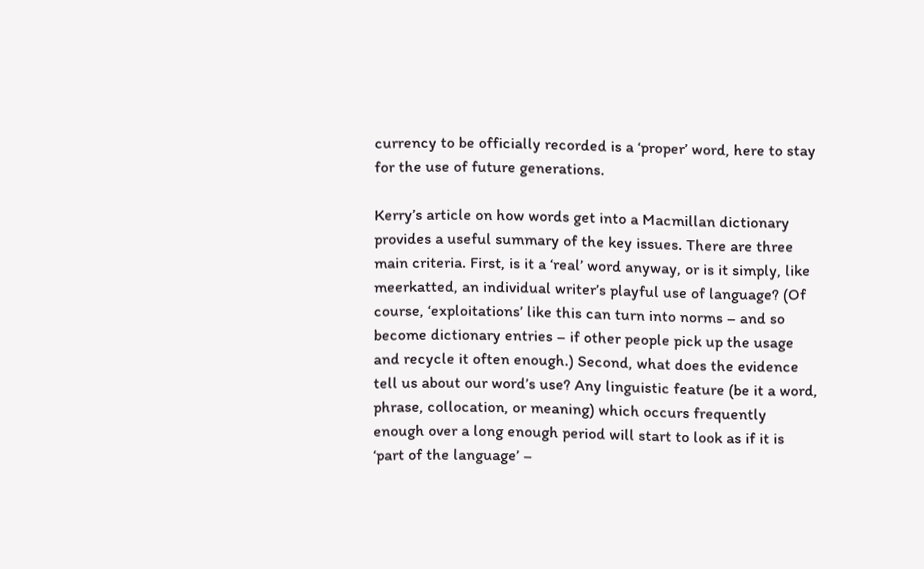currency to be officially recorded is a ‘proper’ word, here to stay for the use of future generations.

Kerry’s article on how words get into a Macmillan dictionary provides a useful summary of the key issues. There are three main criteria. First, is it a ‘real’ word anyway, or is it simply, like meerkatted, an individual writer’s playful use of language? (Of course, ‘exploitations’ like this can turn into norms – and so become dictionary entries – if other people pick up the usage and recycle it often enough.) Second, what does the evidence tell us about our word’s use? Any linguistic feature (be it a word, phrase, collocation, or meaning) which occurs frequently enough over a long enough period will start to look as if it is ‘part of the language’ –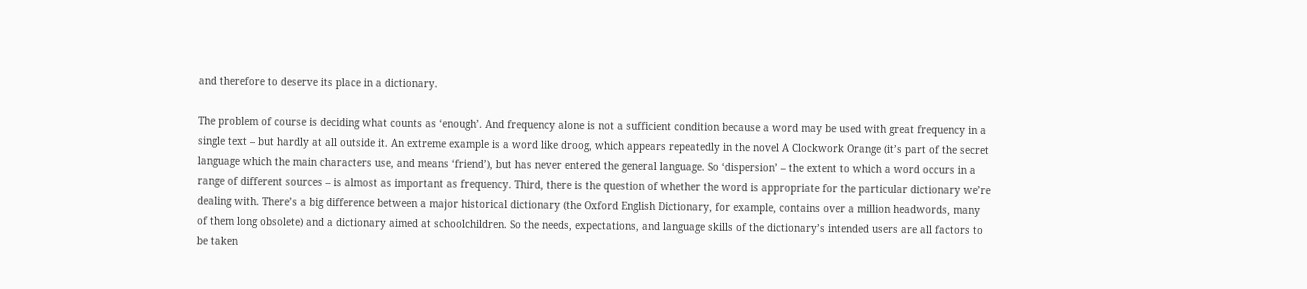and therefore to deserve its place in a dictionary.

The problem of course is deciding what counts as ‘enough’. And frequency alone is not a sufficient condition because a word may be used with great frequency in a single text – but hardly at all outside it. An extreme example is a word like droog, which appears repeatedly in the novel A Clockwork Orange (it’s part of the secret language which the main characters use, and means ‘friend’), but has never entered the general language. So ‘dispersion’ – the extent to which a word occurs in a range of different sources – is almost as important as frequency. Third, there is the question of whether the word is appropriate for the particular dictionary we’re dealing with. There’s a big difference between a major historical dictionary (the Oxford English Dictionary, for example, contains over a million headwords, many of them long obsolete) and a dictionary aimed at schoolchildren. So the needs, expectations, and language skills of the dictionary’s intended users are all factors to be taken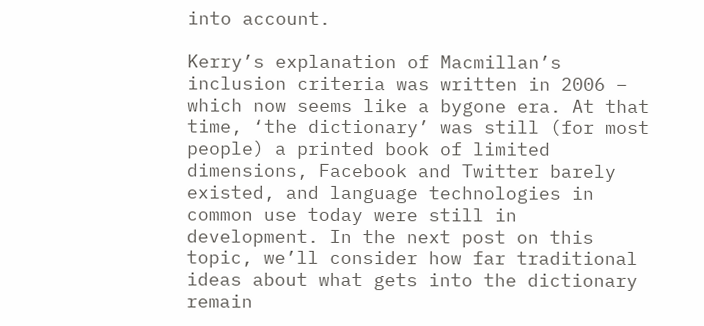into account.

Kerry’s explanation of Macmillan’s inclusion criteria was written in 2006 – which now seems like a bygone era. At that time, ‘the dictionary’ was still (for most people) a printed book of limited dimensions, Facebook and Twitter barely existed, and language technologies in common use today were still in development. In the next post on this topic, we’ll consider how far traditional ideas about what gets into the dictionary remain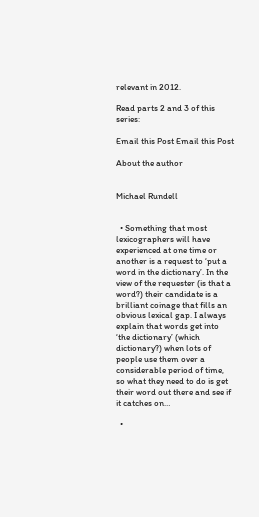relevant in 2012.

Read parts 2 and 3 of this series:

Email this Post Email this Post

About the author


Michael Rundell


  • Something that most lexicographers will have experienced at one time or another is a request to ‘put a word in the dictionary’. In the view of the requester (is that a word?) their candidate is a brilliant coinage that fills an obvious lexical gap. I always explain that words get into ‘the dictionary’ (which dictionary?) when lots of people use them over a considerable period of time, so what they need to do is get their word out there and see if it catches on…

  •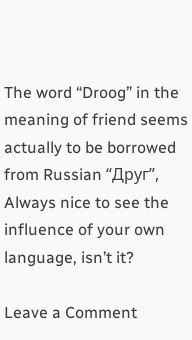The word “Droog” in the meaning of friend seems actually to be borrowed from Russian “Друг”, Always nice to see the influence of your own language, isn’t it?

Leave a Comment